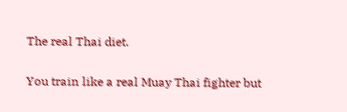The real Thai diet.

You train like a real Muay Thai fighter but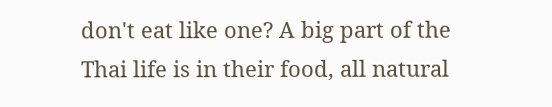don't eat like one? A big part of the Thai life is in their food, all natural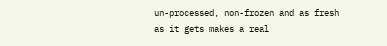un-processed, non-frozen and as fresh as it gets makes a real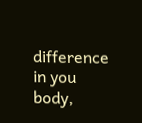difference in you body,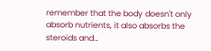remember that the body doesn't only absorb nutrients, it also absorbs the steroids and…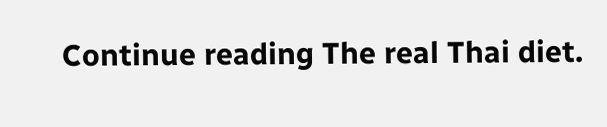Continue reading The real Thai diet.